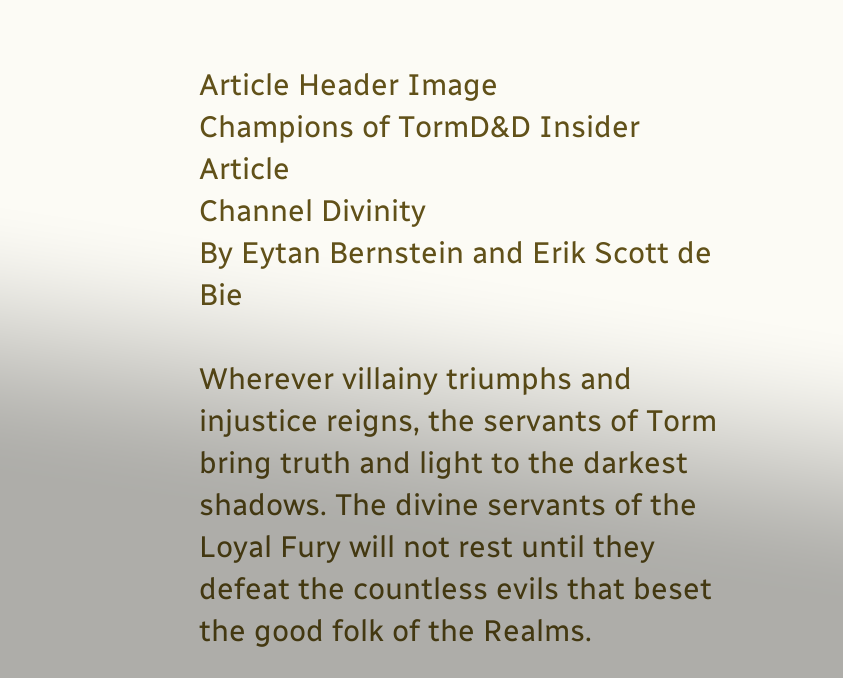Article Header Image
Champions of TormD&D Insider Article
Channel Divinity
By Eytan Bernstein and Erik Scott de Bie

Wherever villainy triumphs and injustice reigns, the servants of Torm bring truth and light to the darkest shadows. The divine servants of the Loyal Fury will not rest until they defeat the countless evils that beset the good folk of the Realms.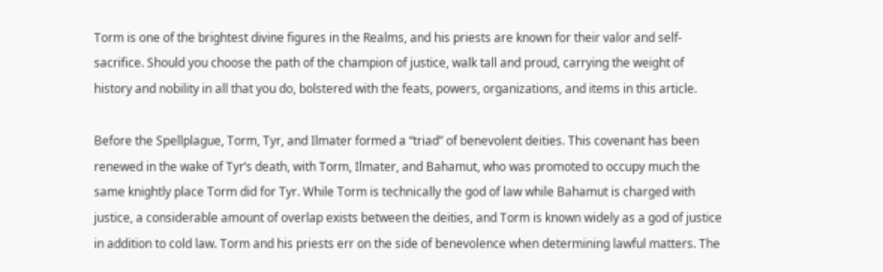Torm is one of the brightest divine figures in the Realms, and his priests are known for their valor and self-sacrifice. Should you choose the path of the champion of justice, walk tall and proud, carrying the weight of history and nobility in all that you do, bolstered with the feats, powers, organizations, and items in this article.

Before the Spellplague, Torm, Tyr, and Ilmater formed a “triad” of benevolent deities. This covenant has been renewed in the wake of Tyr’s death, with Torm, Ilmater, and Bahamut, who was promoted to occupy much the same knightly place Torm did for Tyr. While Torm is technically the god of law while Bahamut is charged with justice, a considerable amount of overlap exists between the deities, and Torm is known widely as a god of justice in addition to cold law. Torm and his priests err on the side of benevolence when determining lawful matters. The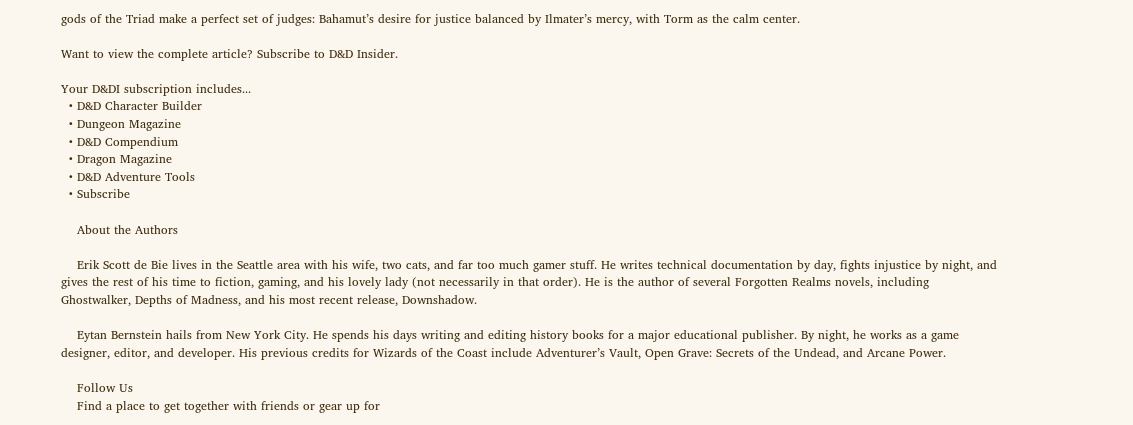gods of the Triad make a perfect set of judges: Bahamut’s desire for justice balanced by Ilmater’s mercy, with Torm as the calm center.

Want to view the complete article? Subscribe to D&D Insider.

Your D&DI subscription includes...
  • D&D Character Builder
  • Dungeon Magazine
  • D&D Compendium
  • Dragon Magazine
  • D&D Adventure Tools
  • Subscribe

    About the Authors

    Erik Scott de Bie lives in the Seattle area with his wife, two cats, and far too much gamer stuff. He writes technical documentation by day, fights injustice by night, and gives the rest of his time to fiction, gaming, and his lovely lady (not necessarily in that order). He is the author of several Forgotten Realms novels, including Ghostwalker, Depths of Madness, and his most recent release, Downshadow.

    Eytan Bernstein hails from New York City. He spends his days writing and editing history books for a major educational publisher. By night, he works as a game designer, editor, and developer. His previous credits for Wizards of the Coast include Adventurer’s Vault, Open Grave: Secrets of the Undead, and Arcane Power.

    Follow Us
    Find a place to get together with friends or gear up for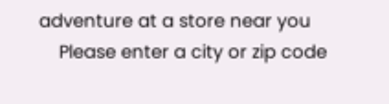adventure at a store near you
    Please enter a city or zip code